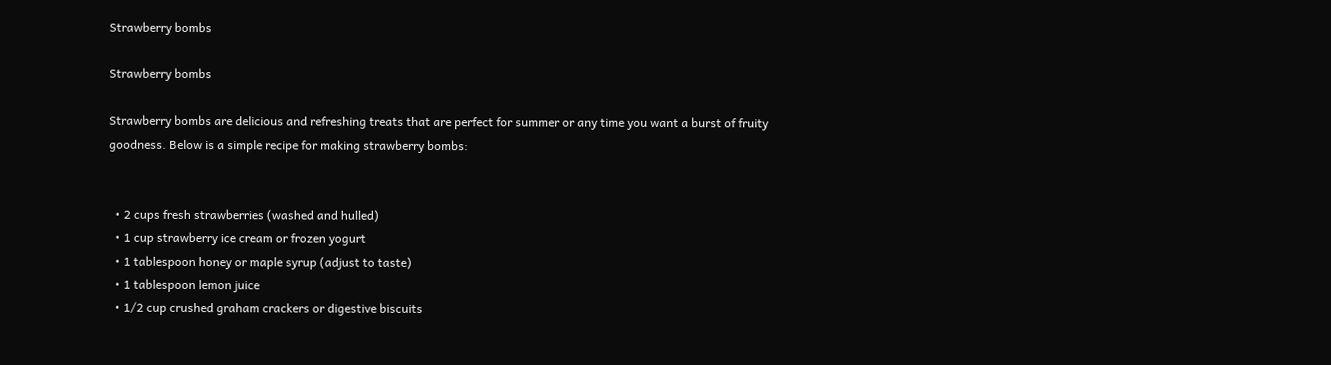Strawberry bombs

Strawberry bombs

Strawberry bombs are delicious and refreshing treats that are perfect for summer or any time you want a burst of fruity goodness. Below is a simple recipe for making strawberry bombs:


  • 2 cups fresh strawberries (washed and hulled)
  • 1 cup strawberry ice cream or frozen yogurt
  • 1 tablespoon honey or maple syrup (adjust to taste)
  • 1 tablespoon lemon juice
  • 1/2 cup crushed graham crackers or digestive biscuits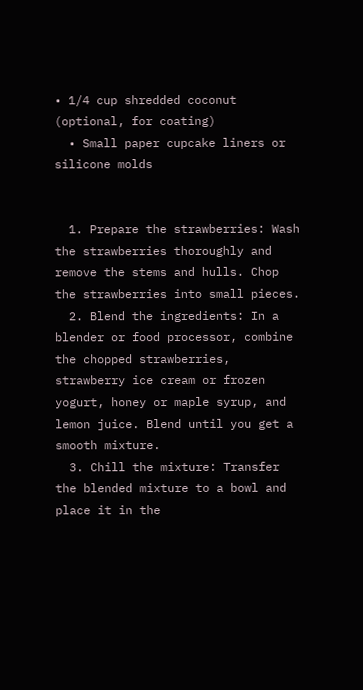• 1/4 cup shredded coconut (optional, for coating)
  • Small paper cupcake liners or silicone molds


  1. Prepare the strawberries: Wash the strawberries thoroughly and remove the stems and hulls. Chop the strawberries into small pieces.
  2. Blend the ingredients: In a blender or food processor, combine the chopped strawberries, strawberry ice cream or frozen yogurt, honey or maple syrup, and lemon juice. Blend until you get a smooth mixture.
  3. Chill the mixture: Transfer the blended mixture to a bowl and place it in the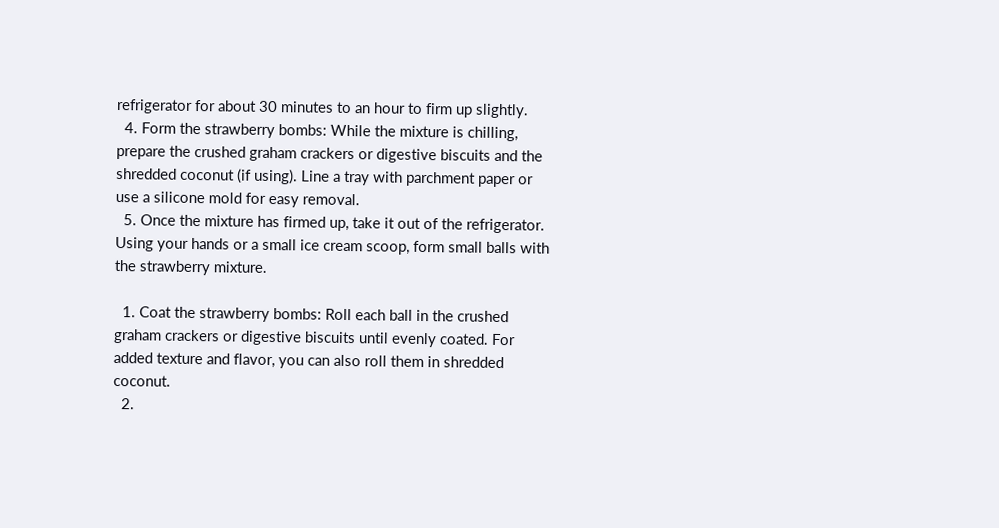refrigerator for about 30 minutes to an hour to firm up slightly.
  4. Form the strawberry bombs: While the mixture is chilling, prepare the crushed graham crackers or digestive biscuits and the shredded coconut (if using). Line a tray with parchment paper or use a silicone mold for easy removal.
  5. Once the mixture has firmed up, take it out of the refrigerator. Using your hands or a small ice cream scoop, form small balls with the strawberry mixture.

  1. Coat the strawberry bombs: Roll each ball in the crushed graham crackers or digestive biscuits until evenly coated. For added texture and flavor, you can also roll them in shredded coconut.
  2.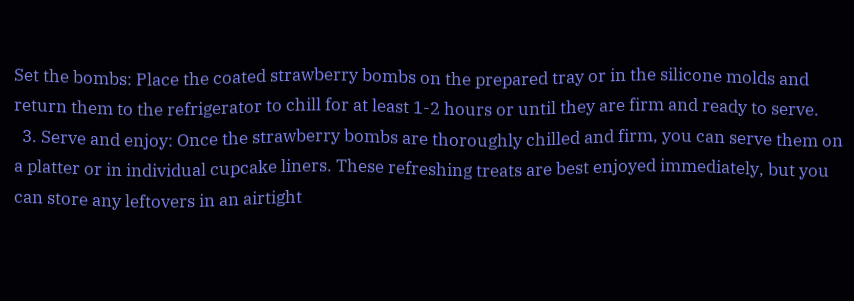Set the bombs: Place the coated strawberry bombs on the prepared tray or in the silicone molds and return them to the refrigerator to chill for at least 1-2 hours or until they are firm and ready to serve.
  3. Serve and enjoy: Once the strawberry bombs are thoroughly chilled and firm, you can serve them on a platter or in individual cupcake liners. These refreshing treats are best enjoyed immediately, but you can store any leftovers in an airtight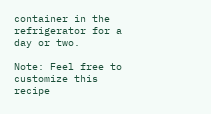container in the refrigerator for a day or two.

Note: Feel free to customize this recipe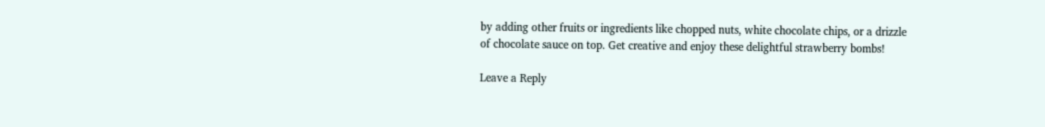by adding other fruits or ingredients like chopped nuts, white chocolate chips, or a drizzle of chocolate sauce on top. Get creative and enjoy these delightful strawberry bombs!

Leave a Reply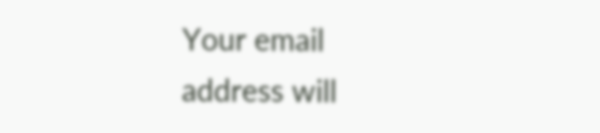Your email address will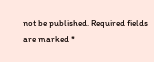not be published. Required fields are marked *